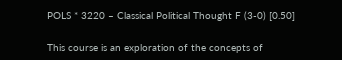POLS * 3220 – Classical Political Thought F (3-0) [0.50]

This course is an exploration of the concepts of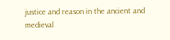justice and reason in the ancient and medieval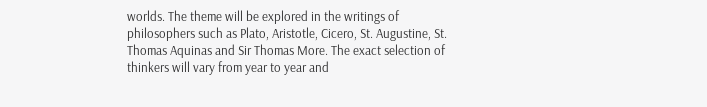worlds. The theme will be explored in the writings of philosophers such as Plato, Aristotle, Cicero, St. Augustine, St. Thomas Aquinas and Sir Thomas More. The exact selection of thinkers will vary from year to year and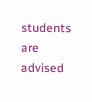students are advised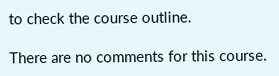to check the course outline.

There are no comments for this course.